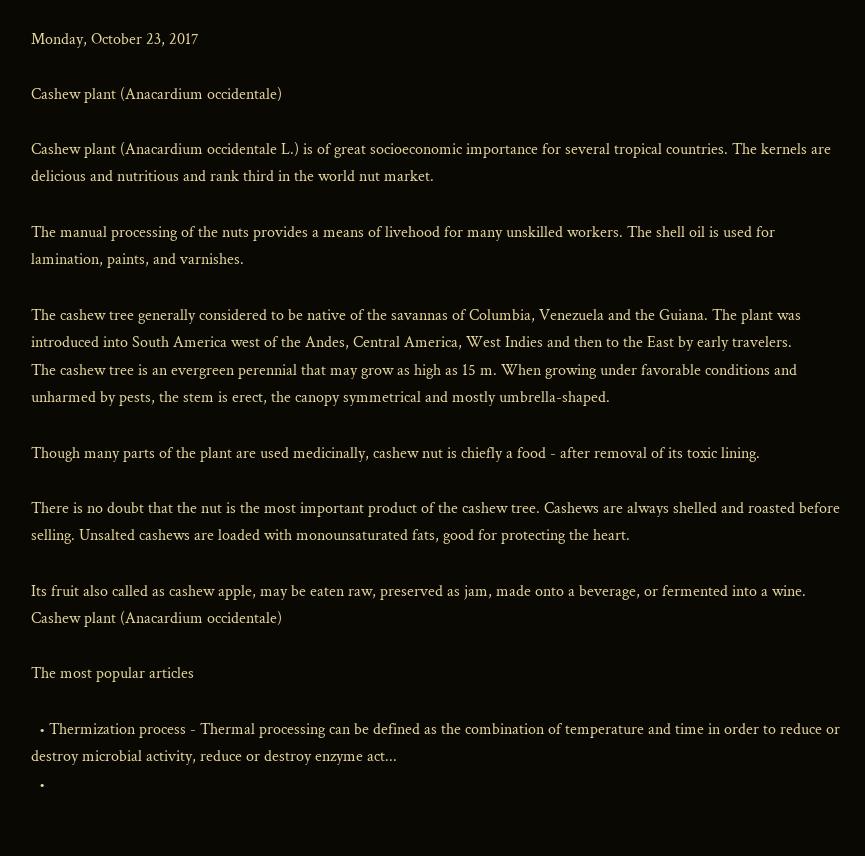Monday, October 23, 2017

Cashew plant (Anacardium occidentale)

Cashew plant (Anacardium occidentale L.) is of great socioeconomic importance for several tropical countries. The kernels are delicious and nutritious and rank third in the world nut market.

The manual processing of the nuts provides a means of livehood for many unskilled workers. The shell oil is used for lamination, paints, and varnishes.

The cashew tree generally considered to be native of the savannas of Columbia, Venezuela and the Guiana. The plant was introduced into South America west of the Andes, Central America, West Indies and then to the East by early travelers.
The cashew tree is an evergreen perennial that may grow as high as 15 m. When growing under favorable conditions and unharmed by pests, the stem is erect, the canopy symmetrical and mostly umbrella-shaped.

Though many parts of the plant are used medicinally, cashew nut is chiefly a food - after removal of its toxic lining.

There is no doubt that the nut is the most important product of the cashew tree. Cashews are always shelled and roasted before selling. Unsalted cashews are loaded with monounsaturated fats, good for protecting the heart.

Its fruit also called as cashew apple, may be eaten raw, preserved as jam, made onto a beverage, or fermented into a wine.
Cashew plant (Anacardium occidentale)

The most popular articles

  • Thermization process - Thermal processing can be defined as the combination of temperature and time in order to reduce or destroy microbial activity, reduce or destroy enzyme act...
  •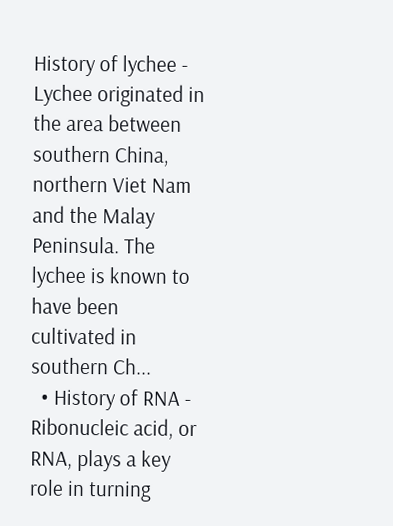History of lychee - Lychee originated in the area between southern China, northern Viet Nam and the Malay Peninsula. The lychee is known to have been cultivated in southern Ch...
  • History of RNA - Ribonucleic acid, or RNA, plays a key role in turning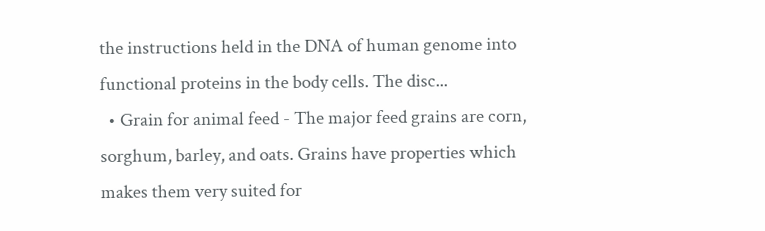the instructions held in the DNA of human genome into functional proteins in the body cells. The disc...
  • Grain for animal feed - The major feed grains are corn, sorghum, barley, and oats. Grains have properties which makes them very suited for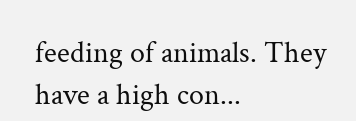feeding of animals. They have a high con...